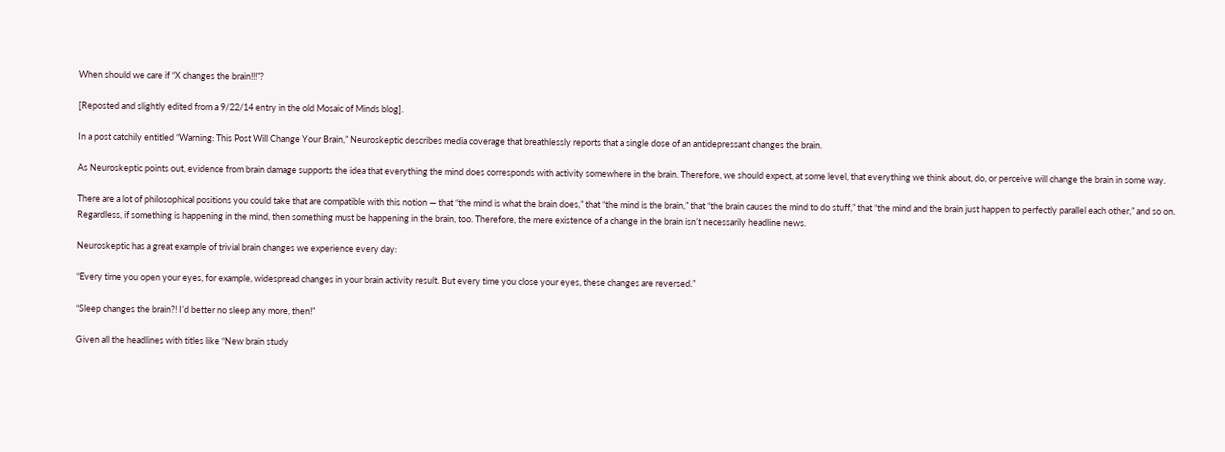When should we care if “X changes the brain!!!”?

[Reposted and slightly edited from a 9/22/14 entry in the old Mosaic of Minds blog].

In a post catchily entitled “Warning: This Post Will Change Your Brain,” Neuroskeptic describes media coverage that breathlessly reports that a single dose of an antidepressant changes the brain.

As Neuroskeptic points out, evidence from brain damage supports the idea that everything the mind does corresponds with activity somewhere in the brain. Therefore, we should expect, at some level, that everything we think about, do, or perceive will change the brain in some way.

There are a lot of philosophical positions you could take that are compatible with this notion — that “the mind is what the brain does,” that “the mind is the brain,” that “the brain causes the mind to do stuff,” that “the mind and the brain just happen to perfectly parallel each other,” and so on. Regardless, if something is happening in the mind, then something must be happening in the brain, too. Therefore, the mere existence of a change in the brain isn’t necessarily headline news.

Neuroskeptic has a great example of trivial brain changes we experience every day:

“Every time you open your eyes, for example, widespread changes in your brain activity result. But every time you close your eyes, these changes are reversed.”

“Sleep changes the brain?! I’d better no sleep any more, then!”

Given all the headlines with titles like “New brain study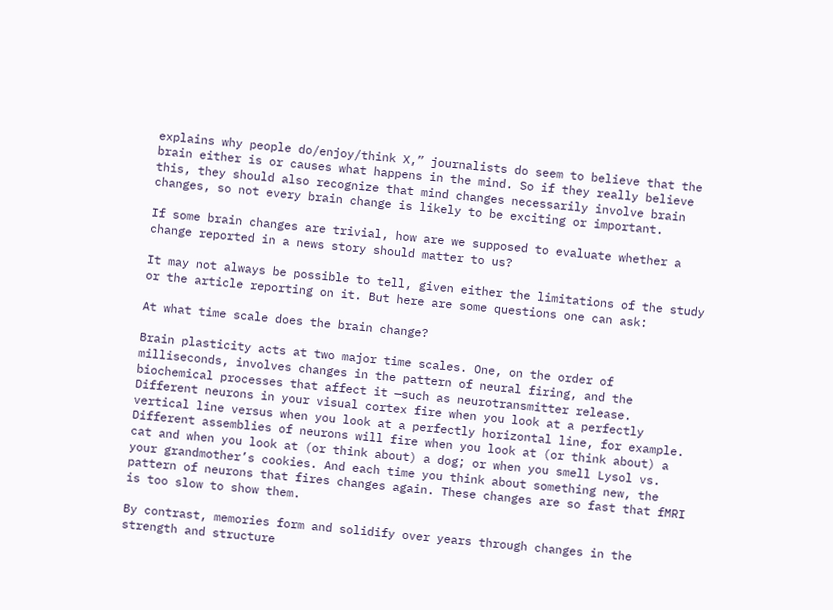explains why people do/enjoy/think X,” journalists do seem to believe that the brain either is or causes what happens in the mind. So if they really believe this, they should also recognize that mind changes necessarily involve brain changes, so not every brain change is likely to be exciting or important.

If some brain changes are trivial, how are we supposed to evaluate whether a change reported in a news story should matter to us?

It may not always be possible to tell, given either the limitations of the study or the article reporting on it. But here are some questions one can ask:

At what time scale does the brain change?

Brain plasticity acts at two major time scales. One, on the order of milliseconds, involves changes in the pattern of neural firing, and the biochemical processes that affect it —such as neurotransmitter release. Different neurons in your visual cortex fire when you look at a perfectly vertical line versus when you look at a perfectly horizontal line, for example. Different assemblies of neurons will fire when you look at (or think about) a cat and when you look at (or think about) a dog; or when you smell Lysol vs. your grandmother’s cookies. And each time you think about something new, the pattern of neurons that fires changes again. These changes are so fast that fMRI is too slow to show them.

By contrast, memories form and solidify over years through changes in the strength and structure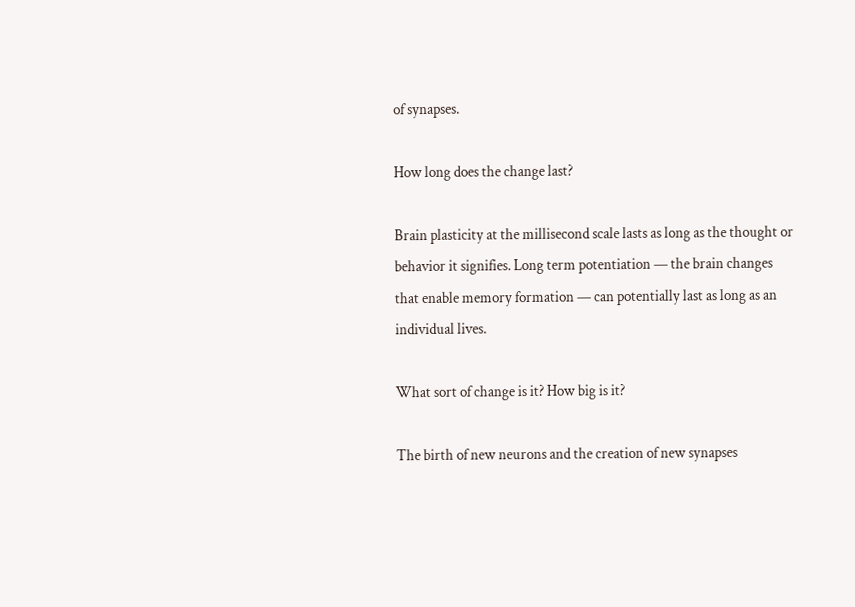of synapses.

How long does the change last?

Brain plasticity at the millisecond scale lasts as long as the thought or behavior it signifies. Long term potentiation — the brain changes that enable memory formation — can potentially last as long as an individual lives.

What sort of change is it? How big is it?

The birth of new neurons and the creation of new synapses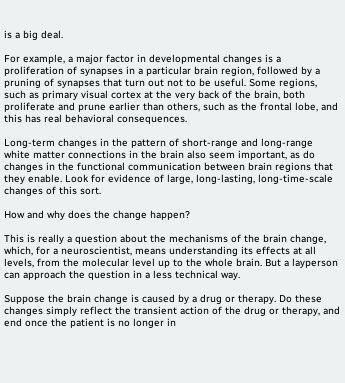is a big deal.

For example, a major factor in developmental changes is a proliferation of synapses in a particular brain region, followed by a pruning of synapses that turn out not to be useful. Some regions, such as primary visual cortex at the very back of the brain, both proliferate and prune earlier than others, such as the frontal lobe, and this has real behavioral consequences.

Long-term changes in the pattern of short-range and long-range white matter connections in the brain also seem important, as do changes in the functional communication between brain regions that they enable. Look for evidence of large, long-lasting, long-time-scale changes of this sort.

How and why does the change happen?

This is really a question about the mechanisms of the brain change, which, for a neuroscientist, means understanding its effects at all levels, from the molecular level up to the whole brain. But a layperson can approach the question in a less technical way.

Suppose the brain change is caused by a drug or therapy. Do these changes simply reflect the transient action of the drug or therapy, and end once the patient is no longer in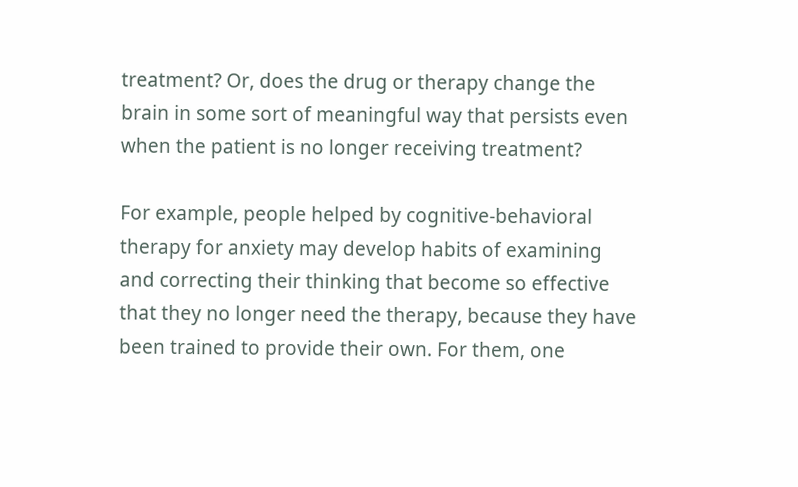treatment? Or, does the drug or therapy change the brain in some sort of meaningful way that persists even when the patient is no longer receiving treatment?

For example, people helped by cognitive-behavioral therapy for anxiety may develop habits of examining and correcting their thinking that become so effective that they no longer need the therapy, because they have been trained to provide their own. For them, one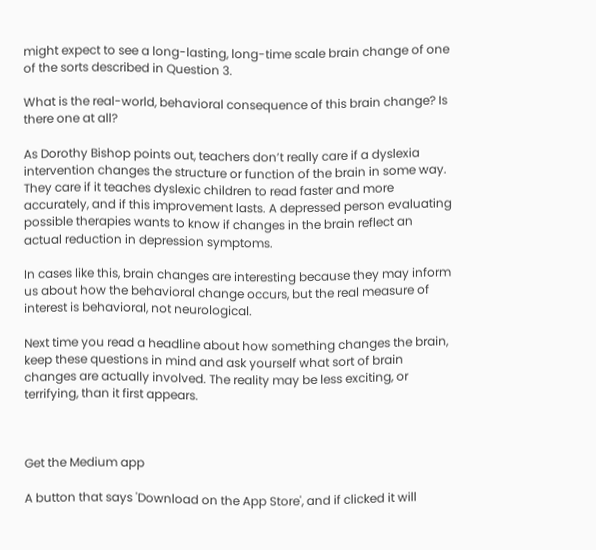might expect to see a long-lasting, long-time scale brain change of one of the sorts described in Question 3.

What is the real-world, behavioral consequence of this brain change? Is there one at all?

As Dorothy Bishop points out, teachers don’t really care if a dyslexia intervention changes the structure or function of the brain in some way. They care if it teaches dyslexic children to read faster and more accurately, and if this improvement lasts. A depressed person evaluating possible therapies wants to know if changes in the brain reflect an actual reduction in depression symptoms.

In cases like this, brain changes are interesting because they may inform us about how the behavioral change occurs, but the real measure of interest is behavioral, not neurological.

Next time you read a headline about how something changes the brain, keep these questions in mind and ask yourself what sort of brain changes are actually involved. The reality may be less exciting, or terrifying, than it first appears.



Get the Medium app

A button that says 'Download on the App Store', and if clicked it will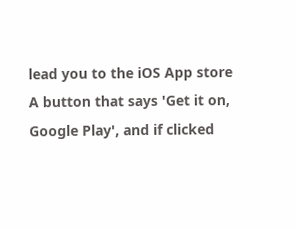lead you to the iOS App store
A button that says 'Get it on, Google Play', and if clicked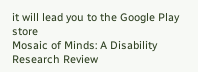it will lead you to the Google Play store
Mosaic of Minds: A Disability Research Review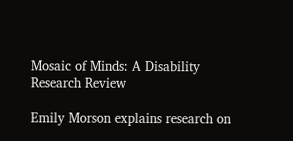Mosaic of Minds: A Disability Research Review

Emily Morson explains research on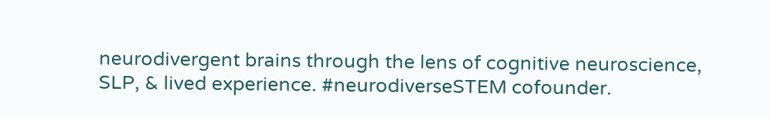neurodivergent brains through the lens of cognitive neuroscience, SLP, & lived experience. #neurodiverseSTEM cofounder.